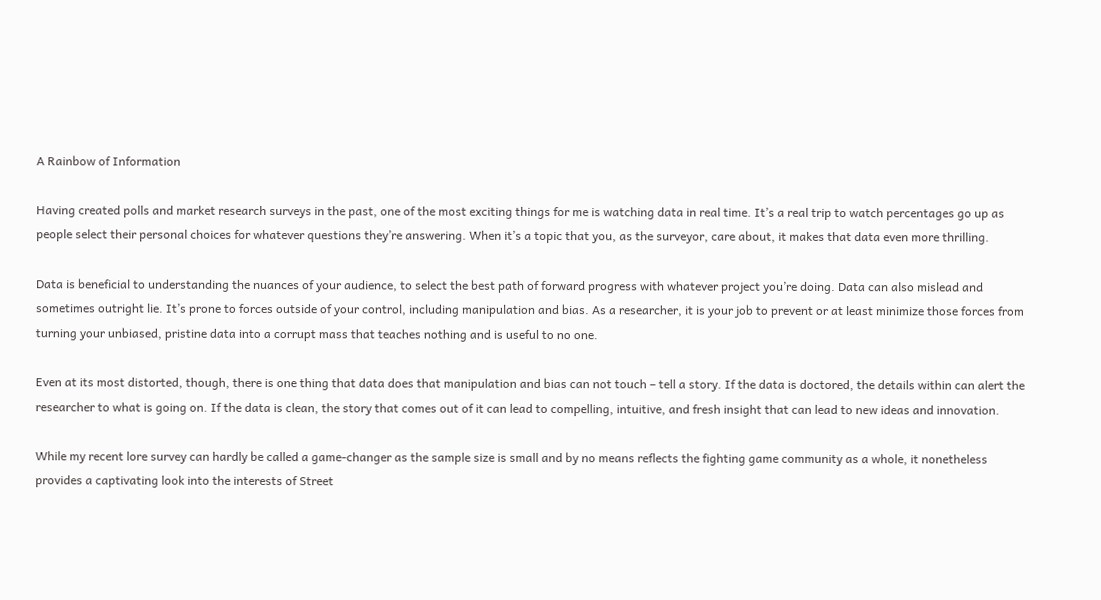A Rainbow of Information

Having created polls and market research surveys in the past, one of the most exciting things for me is watching data in real time. It’s a real trip to watch percentages go up as people select their personal choices for whatever questions they’re answering. When it’s a topic that you, as the surveyor, care about, it makes that data even more thrilling.

Data is beneficial to understanding the nuances of your audience, to select the best path of forward progress with whatever project you’re doing. Data can also mislead and sometimes outright lie. It’s prone to forces outside of your control, including manipulation and bias. As a researcher, it is your job to prevent or at least minimize those forces from turning your unbiased, pristine data into a corrupt mass that teaches nothing and is useful to no one.

Even at its most distorted, though, there is one thing that data does that manipulation and bias can not touch – tell a story. If the data is doctored, the details within can alert the researcher to what is going on. If the data is clean, the story that comes out of it can lead to compelling, intuitive, and fresh insight that can lead to new ideas and innovation.

While my recent lore survey can hardly be called a game-changer as the sample size is small and by no means reflects the fighting game community as a whole, it nonetheless provides a captivating look into the interests of Street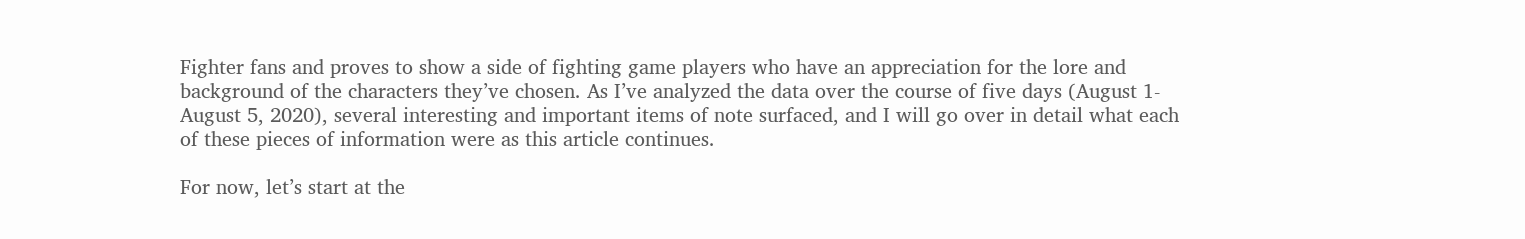Fighter fans and proves to show a side of fighting game players who have an appreciation for the lore and background of the characters they’ve chosen. As I’ve analyzed the data over the course of five days (August 1-August 5, 2020), several interesting and important items of note surfaced, and I will go over in detail what each of these pieces of information were as this article continues.

For now, let’s start at the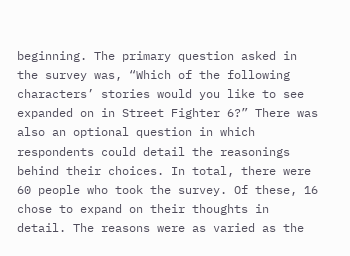beginning. The primary question asked in the survey was, “Which of the following characters’ stories would you like to see expanded on in Street Fighter 6?” There was also an optional question in which respondents could detail the reasonings behind their choices. In total, there were 60 people who took the survey. Of these, 16 chose to expand on their thoughts in detail. The reasons were as varied as the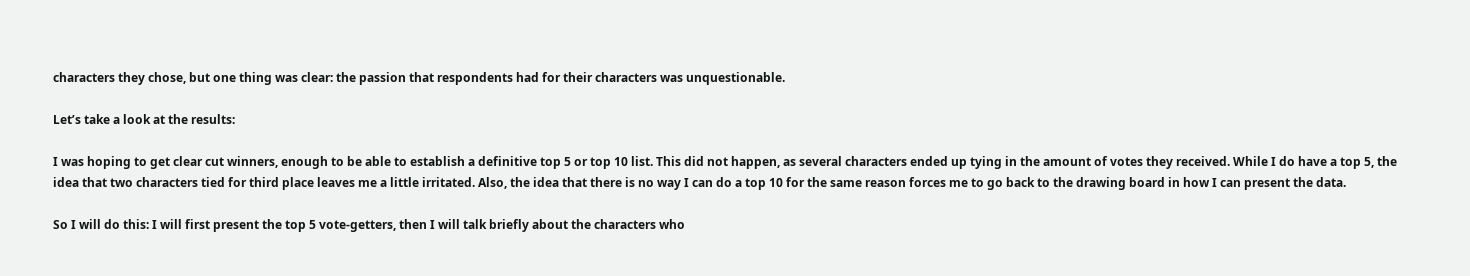characters they chose, but one thing was clear: the passion that respondents had for their characters was unquestionable.

Let’s take a look at the results:

I was hoping to get clear cut winners, enough to be able to establish a definitive top 5 or top 10 list. This did not happen, as several characters ended up tying in the amount of votes they received. While I do have a top 5, the idea that two characters tied for third place leaves me a little irritated. Also, the idea that there is no way I can do a top 10 for the same reason forces me to go back to the drawing board in how I can present the data.

So I will do this: I will first present the top 5 vote-getters, then I will talk briefly about the characters who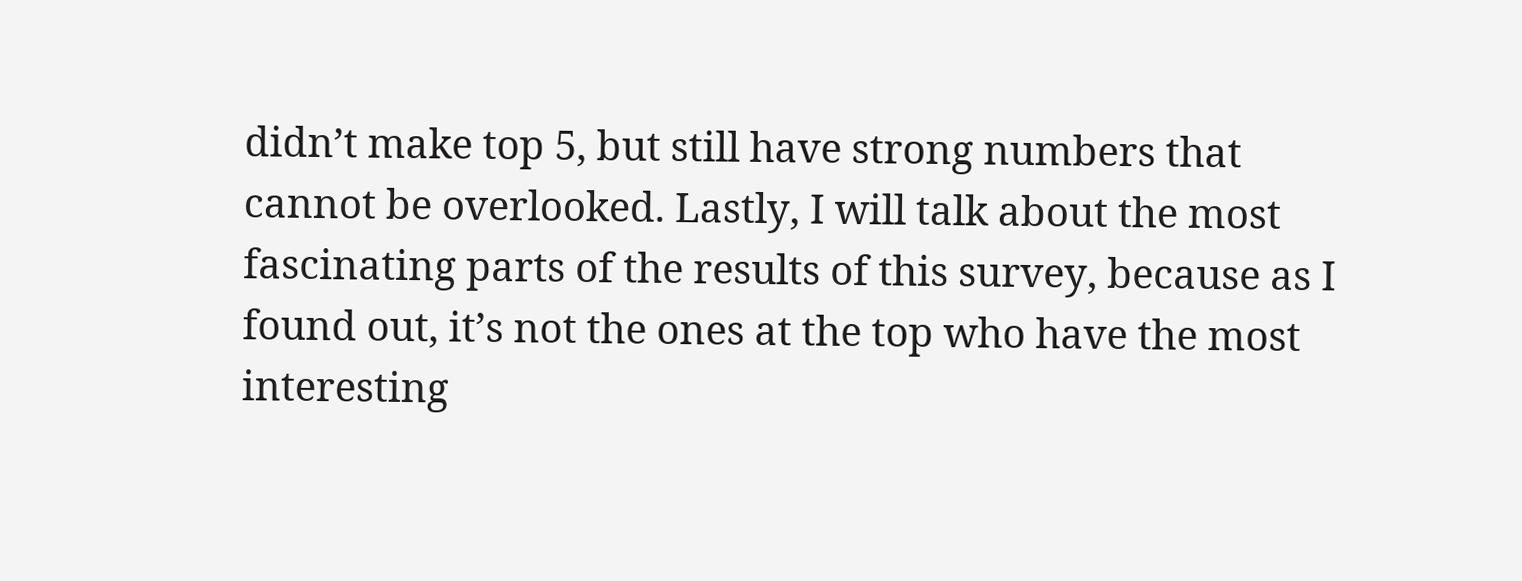didn’t make top 5, but still have strong numbers that cannot be overlooked. Lastly, I will talk about the most fascinating parts of the results of this survey, because as I found out, it’s not the ones at the top who have the most interesting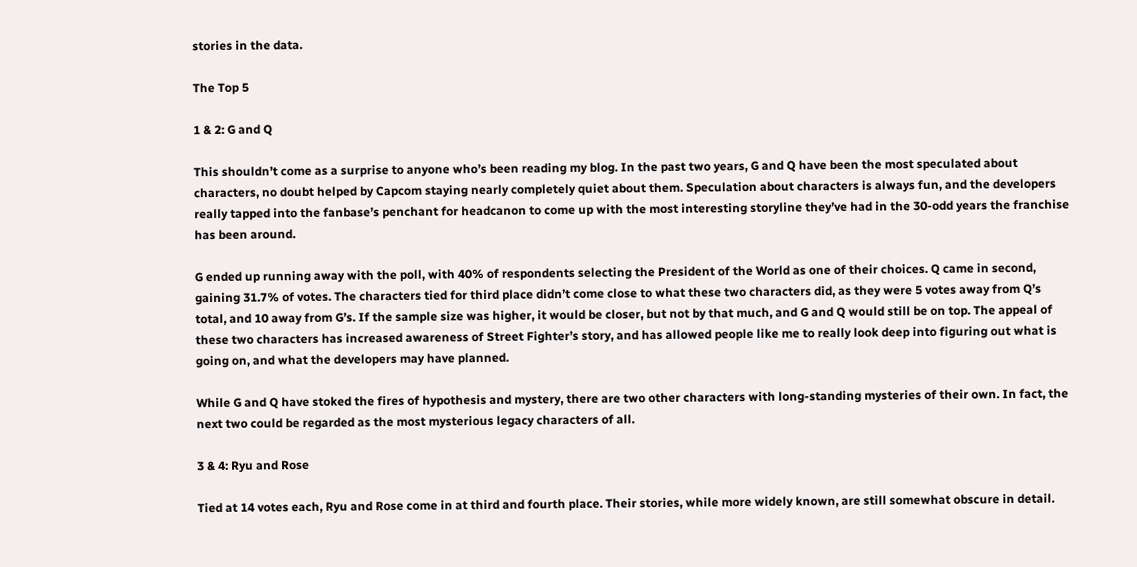stories in the data.

The Top 5

1 & 2: G and Q

This shouldn’t come as a surprise to anyone who’s been reading my blog. In the past two years, G and Q have been the most speculated about characters, no doubt helped by Capcom staying nearly completely quiet about them. Speculation about characters is always fun, and the developers really tapped into the fanbase’s penchant for headcanon to come up with the most interesting storyline they’ve had in the 30-odd years the franchise has been around.

G ended up running away with the poll, with 40% of respondents selecting the President of the World as one of their choices. Q came in second, gaining 31.7% of votes. The characters tied for third place didn’t come close to what these two characters did, as they were 5 votes away from Q’s total, and 10 away from G’s. If the sample size was higher, it would be closer, but not by that much, and G and Q would still be on top. The appeal of these two characters has increased awareness of Street Fighter’s story, and has allowed people like me to really look deep into figuring out what is going on, and what the developers may have planned.

While G and Q have stoked the fires of hypothesis and mystery, there are two other characters with long-standing mysteries of their own. In fact, the next two could be regarded as the most mysterious legacy characters of all.

3 & 4: Ryu and Rose

Tied at 14 votes each, Ryu and Rose come in at third and fourth place. Their stories, while more widely known, are still somewhat obscure in detail.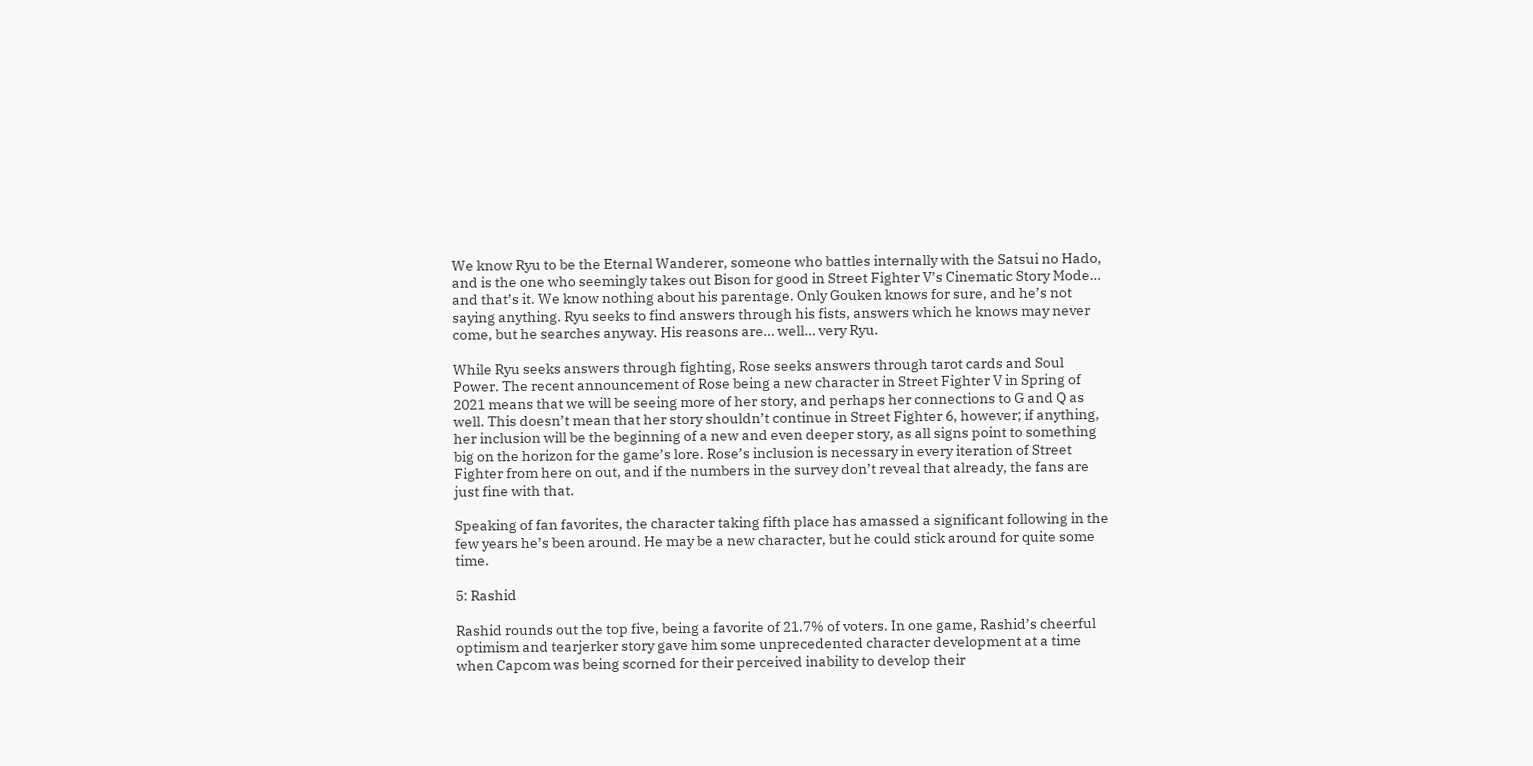We know Ryu to be the Eternal Wanderer, someone who battles internally with the Satsui no Hado, and is the one who seemingly takes out Bison for good in Street Fighter V’s Cinematic Story Mode… and that’s it. We know nothing about his parentage. Only Gouken knows for sure, and he’s not saying anything. Ryu seeks to find answers through his fists, answers which he knows may never come, but he searches anyway. His reasons are… well… very Ryu.

While Ryu seeks answers through fighting, Rose seeks answers through tarot cards and Soul Power. The recent announcement of Rose being a new character in Street Fighter V in Spring of 2021 means that we will be seeing more of her story, and perhaps her connections to G and Q as well. This doesn’t mean that her story shouldn’t continue in Street Fighter 6, however; if anything, her inclusion will be the beginning of a new and even deeper story, as all signs point to something big on the horizon for the game’s lore. Rose’s inclusion is necessary in every iteration of Street Fighter from here on out, and if the numbers in the survey don’t reveal that already, the fans are just fine with that.

Speaking of fan favorites, the character taking fifth place has amassed a significant following in the few years he’s been around. He may be a new character, but he could stick around for quite some time.

5: Rashid

Rashid rounds out the top five, being a favorite of 21.7% of voters. In one game, Rashid’s cheerful optimism and tearjerker story gave him some unprecedented character development at a time when Capcom was being scorned for their perceived inability to develop their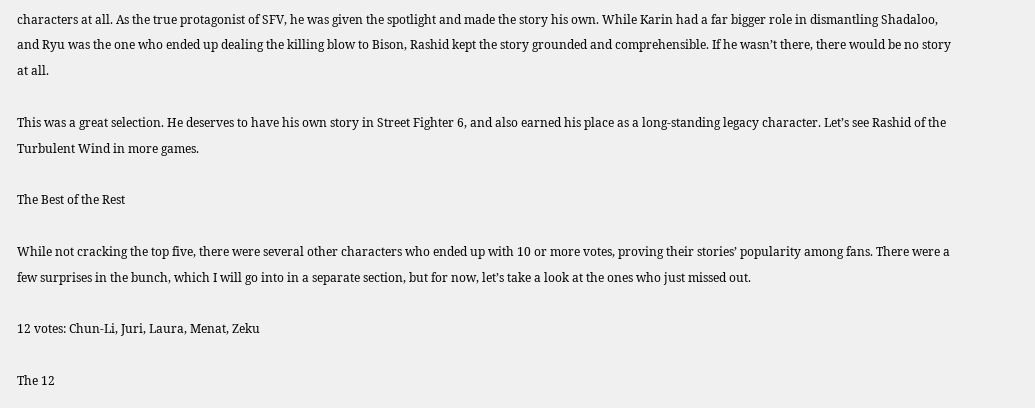characters at all. As the true protagonist of SFV, he was given the spotlight and made the story his own. While Karin had a far bigger role in dismantling Shadaloo, and Ryu was the one who ended up dealing the killing blow to Bison, Rashid kept the story grounded and comprehensible. If he wasn’t there, there would be no story at all.

This was a great selection. He deserves to have his own story in Street Fighter 6, and also earned his place as a long-standing legacy character. Let’s see Rashid of the Turbulent Wind in more games.

The Best of the Rest

While not cracking the top five, there were several other characters who ended up with 10 or more votes, proving their stories’ popularity among fans. There were a few surprises in the bunch, which I will go into in a separate section, but for now, let’s take a look at the ones who just missed out.

12 votes: Chun-Li, Juri, Laura, Menat, Zeku

The 12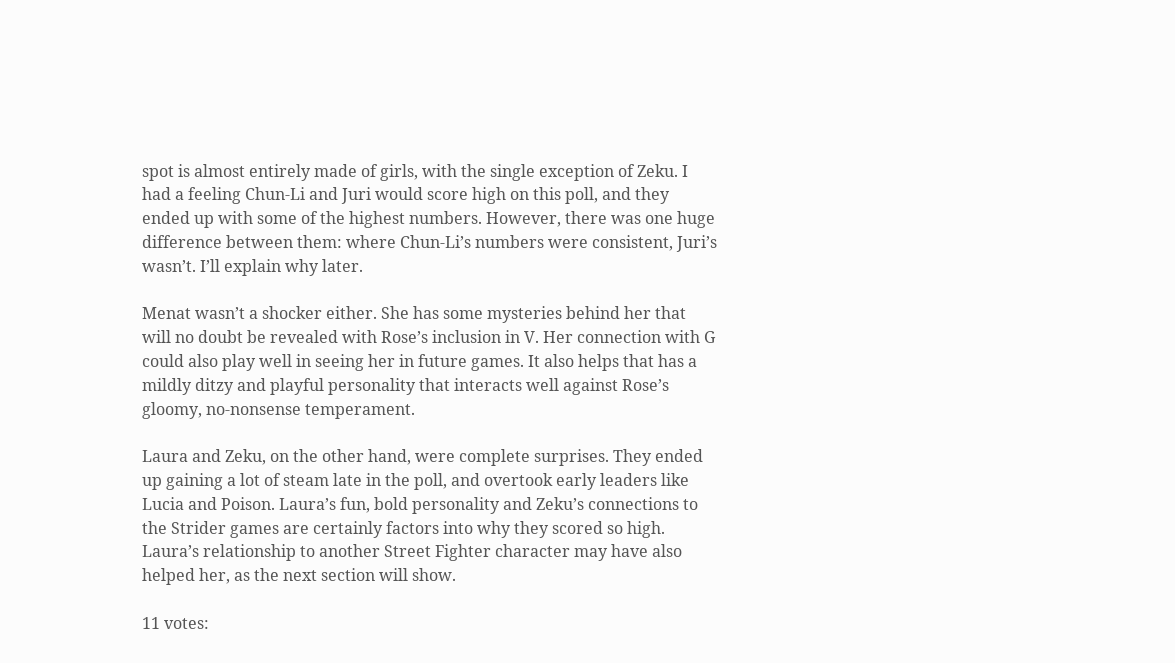spot is almost entirely made of girls, with the single exception of Zeku. I had a feeling Chun-Li and Juri would score high on this poll, and they ended up with some of the highest numbers. However, there was one huge difference between them: where Chun-Li’s numbers were consistent, Juri’s wasn’t. I’ll explain why later.

Menat wasn’t a shocker either. She has some mysteries behind her that will no doubt be revealed with Rose’s inclusion in V. Her connection with G could also play well in seeing her in future games. It also helps that has a mildly ditzy and playful personality that interacts well against Rose’s gloomy, no-nonsense temperament.

Laura and Zeku, on the other hand, were complete surprises. They ended up gaining a lot of steam late in the poll, and overtook early leaders like Lucia and Poison. Laura’s fun, bold personality and Zeku’s connections to the Strider games are certainly factors into why they scored so high. Laura’s relationship to another Street Fighter character may have also helped her, as the next section will show.

11 votes: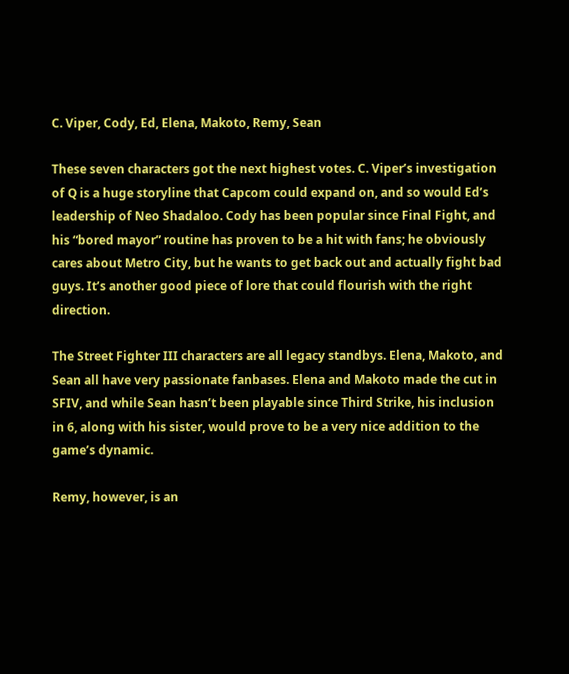C. Viper, Cody, Ed, Elena, Makoto, Remy, Sean

These seven characters got the next highest votes. C. Viper’s investigation of Q is a huge storyline that Capcom could expand on, and so would Ed’s leadership of Neo Shadaloo. Cody has been popular since Final Fight, and his “bored mayor” routine has proven to be a hit with fans; he obviously cares about Metro City, but he wants to get back out and actually fight bad guys. It’s another good piece of lore that could flourish with the right direction.

The Street Fighter III characters are all legacy standbys. Elena, Makoto, and Sean all have very passionate fanbases. Elena and Makoto made the cut in SFIV, and while Sean hasn’t been playable since Third Strike, his inclusion in 6, along with his sister, would prove to be a very nice addition to the game’s dynamic.

Remy, however, is an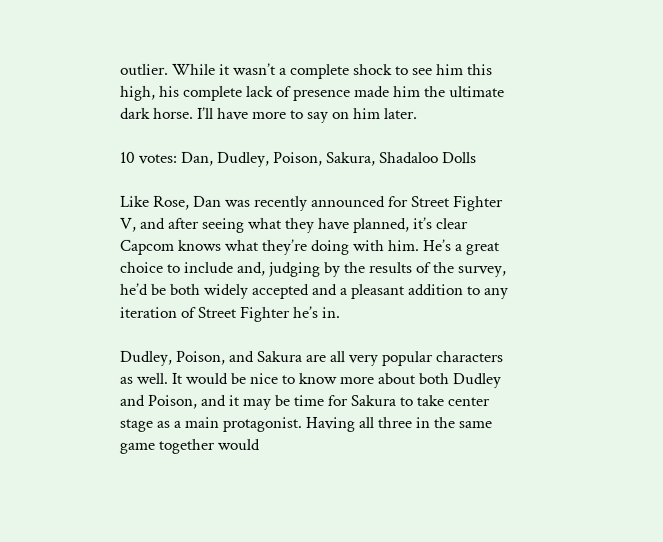outlier. While it wasn’t a complete shock to see him this high, his complete lack of presence made him the ultimate dark horse. I’ll have more to say on him later.

10 votes: Dan, Dudley, Poison, Sakura, Shadaloo Dolls

Like Rose, Dan was recently announced for Street Fighter V, and after seeing what they have planned, it’s clear Capcom knows what they’re doing with him. He’s a great choice to include and, judging by the results of the survey, he’d be both widely accepted and a pleasant addition to any iteration of Street Fighter he’s in.

Dudley, Poison, and Sakura are all very popular characters as well. It would be nice to know more about both Dudley and Poison, and it may be time for Sakura to take center stage as a main protagonist. Having all three in the same game together would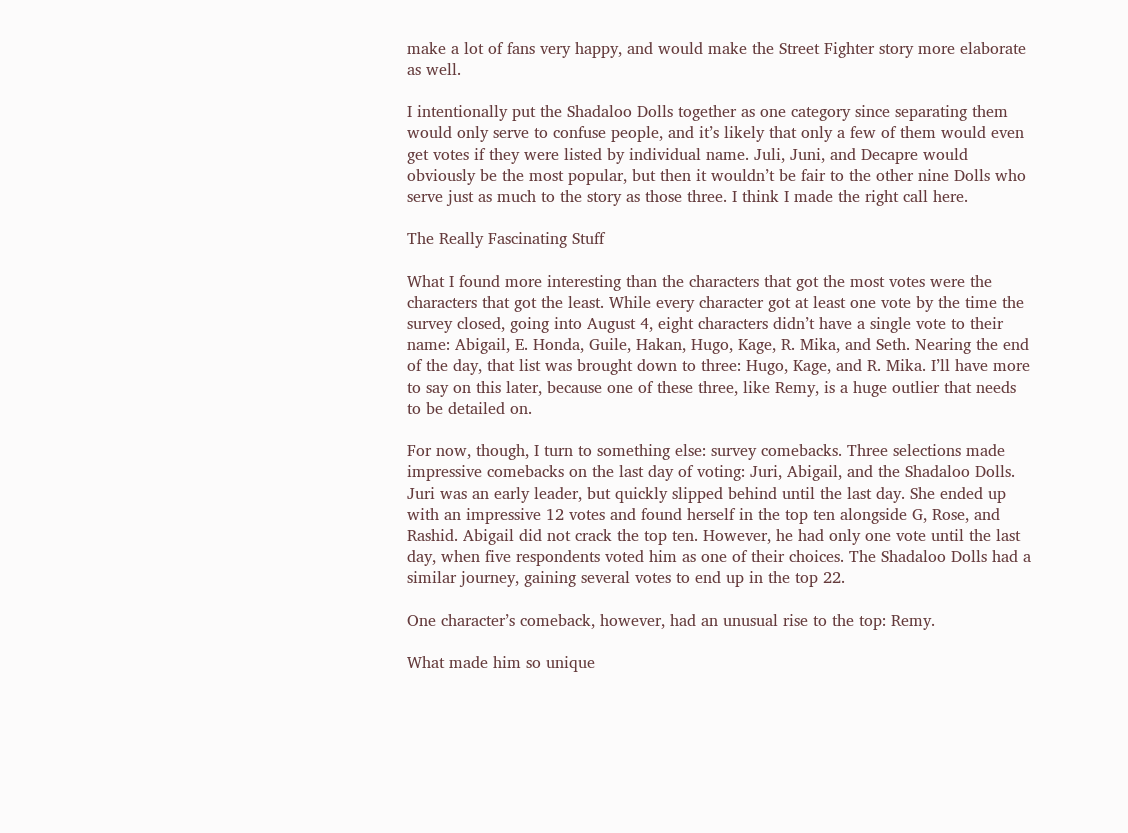make a lot of fans very happy, and would make the Street Fighter story more elaborate as well.

I intentionally put the Shadaloo Dolls together as one category since separating them would only serve to confuse people, and it’s likely that only a few of them would even get votes if they were listed by individual name. Juli, Juni, and Decapre would obviously be the most popular, but then it wouldn’t be fair to the other nine Dolls who serve just as much to the story as those three. I think I made the right call here.

The Really Fascinating Stuff

What I found more interesting than the characters that got the most votes were the characters that got the least. While every character got at least one vote by the time the survey closed, going into August 4, eight characters didn’t have a single vote to their name: Abigail, E. Honda, Guile, Hakan, Hugo, Kage, R. Mika, and Seth. Nearing the end of the day, that list was brought down to three: Hugo, Kage, and R. Mika. I’ll have more to say on this later, because one of these three, like Remy, is a huge outlier that needs to be detailed on.

For now, though, I turn to something else: survey comebacks. Three selections made impressive comebacks on the last day of voting: Juri, Abigail, and the Shadaloo Dolls. Juri was an early leader, but quickly slipped behind until the last day. She ended up with an impressive 12 votes and found herself in the top ten alongside G, Rose, and Rashid. Abigail did not crack the top ten. However, he had only one vote until the last day, when five respondents voted him as one of their choices. The Shadaloo Dolls had a similar journey, gaining several votes to end up in the top 22.

One character’s comeback, however, had an unusual rise to the top: Remy.

What made him so unique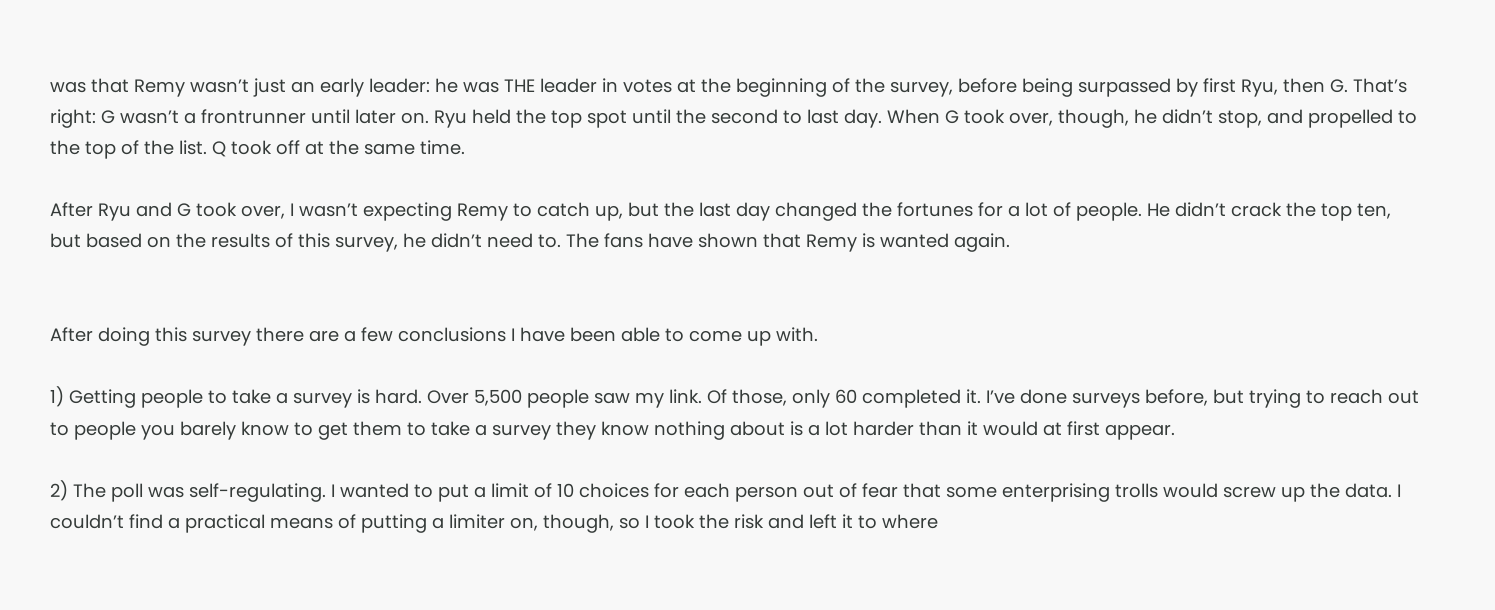was that Remy wasn’t just an early leader: he was THE leader in votes at the beginning of the survey, before being surpassed by first Ryu, then G. That’s right: G wasn’t a frontrunner until later on. Ryu held the top spot until the second to last day. When G took over, though, he didn’t stop, and propelled to the top of the list. Q took off at the same time.

After Ryu and G took over, I wasn’t expecting Remy to catch up, but the last day changed the fortunes for a lot of people. He didn’t crack the top ten, but based on the results of this survey, he didn’t need to. The fans have shown that Remy is wanted again.


After doing this survey there are a few conclusions I have been able to come up with.

1) Getting people to take a survey is hard. Over 5,500 people saw my link. Of those, only 60 completed it. I’ve done surveys before, but trying to reach out to people you barely know to get them to take a survey they know nothing about is a lot harder than it would at first appear.

2) The poll was self-regulating. I wanted to put a limit of 10 choices for each person out of fear that some enterprising trolls would screw up the data. I couldn’t find a practical means of putting a limiter on, though, so I took the risk and left it to where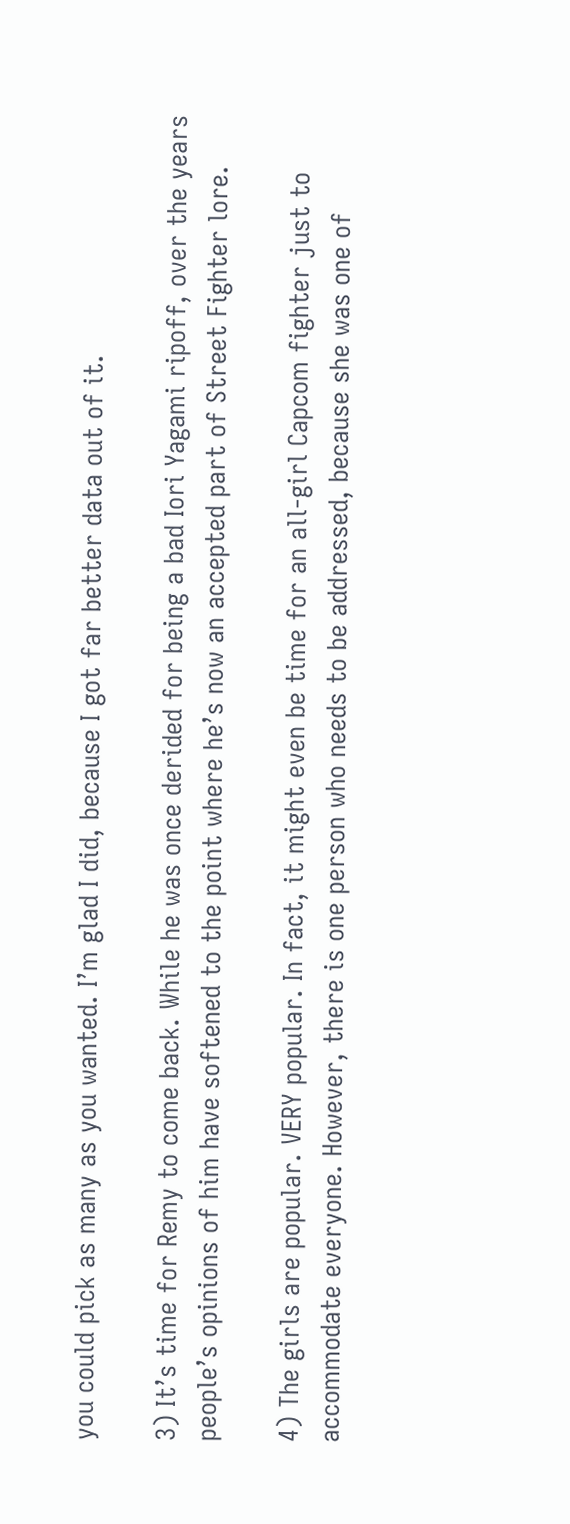you could pick as many as you wanted. I’m glad I did, because I got far better data out of it.

3) It’s time for Remy to come back. While he was once derided for being a bad Iori Yagami ripoff, over the years people’s opinions of him have softened to the point where he’s now an accepted part of Street Fighter lore.

4) The girls are popular. VERY popular. In fact, it might even be time for an all-girl Capcom fighter just to accommodate everyone. However, there is one person who needs to be addressed, because she was one of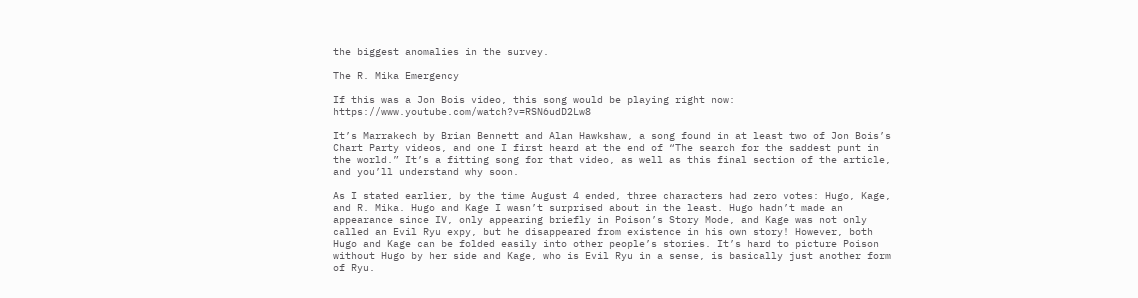the biggest anomalies in the survey.

The R. Mika Emergency

If this was a Jon Bois video, this song would be playing right now: https://www.youtube.com/watch?v=RSN6udD2Lw8

It’s Marrakech by Brian Bennett and Alan Hawkshaw, a song found in at least two of Jon Bois’s Chart Party videos, and one I first heard at the end of “The search for the saddest punt in the world.” It’s a fitting song for that video, as well as this final section of the article, and you’ll understand why soon.

As I stated earlier, by the time August 4 ended, three characters had zero votes: Hugo, Kage, and R. Mika. Hugo and Kage I wasn’t surprised about in the least. Hugo hadn’t made an appearance since IV, only appearing briefly in Poison’s Story Mode, and Kage was not only called an Evil Ryu expy, but he disappeared from existence in his own story! However, both Hugo and Kage can be folded easily into other people’s stories. It’s hard to picture Poison without Hugo by her side and Kage, who is Evil Ryu in a sense, is basically just another form of Ryu.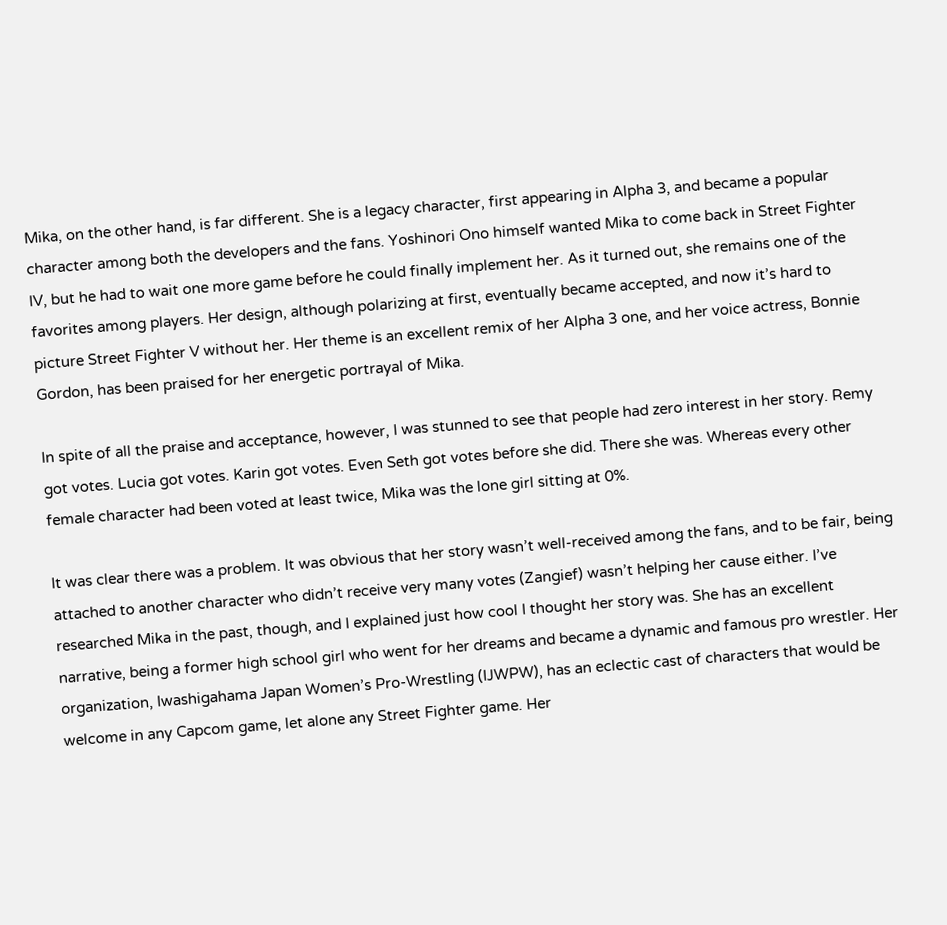Mika, on the other hand, is far different. She is a legacy character, first appearing in Alpha 3, and became a popular character among both the developers and the fans. Yoshinori Ono himself wanted Mika to come back in Street Fighter IV, but he had to wait one more game before he could finally implement her. As it turned out, she remains one of the favorites among players. Her design, although polarizing at first, eventually became accepted, and now it’s hard to picture Street Fighter V without her. Her theme is an excellent remix of her Alpha 3 one, and her voice actress, Bonnie Gordon, has been praised for her energetic portrayal of Mika.

In spite of all the praise and acceptance, however, I was stunned to see that people had zero interest in her story. Remy got votes. Lucia got votes. Karin got votes. Even Seth got votes before she did. There she was. Whereas every other female character had been voted at least twice, Mika was the lone girl sitting at 0%.

It was clear there was a problem. It was obvious that her story wasn’t well-received among the fans, and to be fair, being attached to another character who didn’t receive very many votes (Zangief) wasn’t helping her cause either. I’ve researched Mika in the past, though, and I explained just how cool I thought her story was. She has an excellent narrative, being a former high school girl who went for her dreams and became a dynamic and famous pro wrestler. Her organization, Iwashigahama Japan Women’s Pro-Wrestling (IJWPW), has an eclectic cast of characters that would be welcome in any Capcom game, let alone any Street Fighter game. Her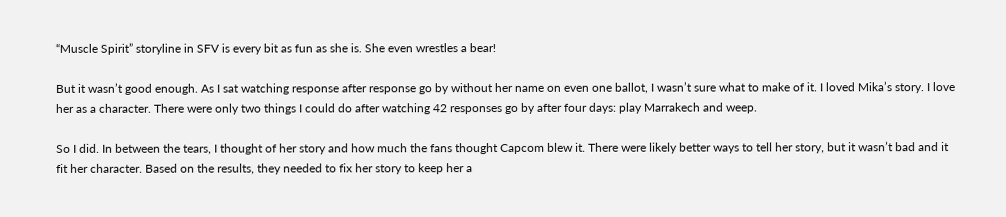“Muscle Spirit” storyline in SFV is every bit as fun as she is. She even wrestles a bear!

But it wasn’t good enough. As I sat watching response after response go by without her name on even one ballot, I wasn’t sure what to make of it. I loved Mika’s story. I love her as a character. There were only two things I could do after watching 42 responses go by after four days: play Marrakech and weep.

So I did. In between the tears, I thought of her story and how much the fans thought Capcom blew it. There were likely better ways to tell her story, but it wasn’t bad and it fit her character. Based on the results, they needed to fix her story to keep her a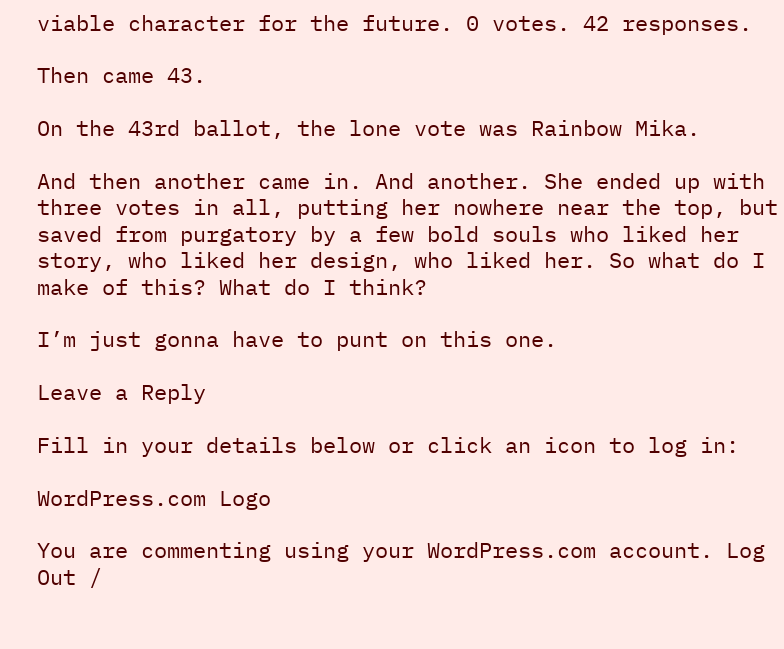viable character for the future. 0 votes. 42 responses.

Then came 43.

On the 43rd ballot, the lone vote was Rainbow Mika.

And then another came in. And another. She ended up with three votes in all, putting her nowhere near the top, but saved from purgatory by a few bold souls who liked her story, who liked her design, who liked her. So what do I make of this? What do I think?

I’m just gonna have to punt on this one.

Leave a Reply

Fill in your details below or click an icon to log in:

WordPress.com Logo

You are commenting using your WordPress.com account. Log Out /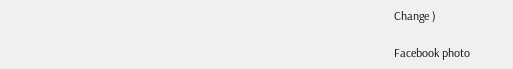Change )

Facebook photo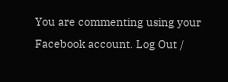You are commenting using your Facebook account. Log Out /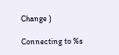Change )

Connecting to %s